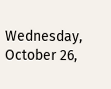Wednesday, October 26,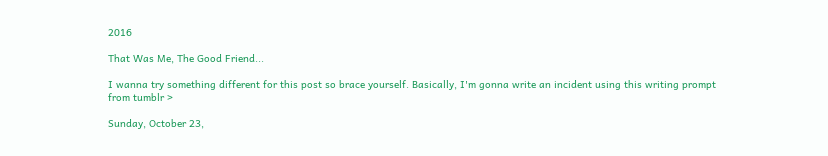2016

That Was Me, The Good Friend...

I wanna try something different for this post so brace yourself. Basically, I'm gonna write an incident using this writing prompt from tumblr >

Sunday, October 23,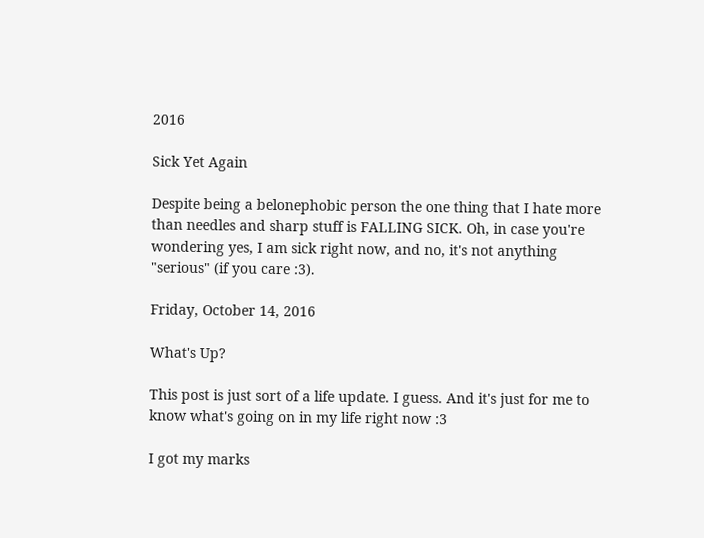2016

Sick Yet Again

Despite being a belonephobic person the one thing that I hate more than needles and sharp stuff is FALLING SICK. Oh, in case you're wondering yes, I am sick right now, and no, it's not anything "serious" (if you care :3).

Friday, October 14, 2016

What's Up?

This post is just sort of a life update. I guess. And it's just for me to know what's going on in my life right now :3

I got my marks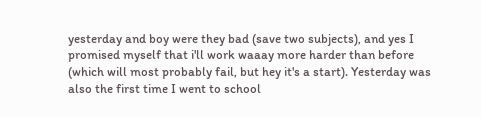yesterday and boy were they bad (save two subjects), and yes I promised myself that i'll work waaay more harder than before (which will most probably fail, but hey it's a start). Yesterday was also the first time I went to school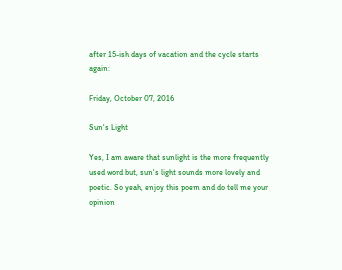after 15-ish days of vacation and the cycle starts again:

Friday, October 07, 2016

Sun's Light

Yes, I am aware that sunlight is the more frequently used word but, sun's light sounds more lovely and poetic. So yeah, enjoy this poem and do tell me your opinion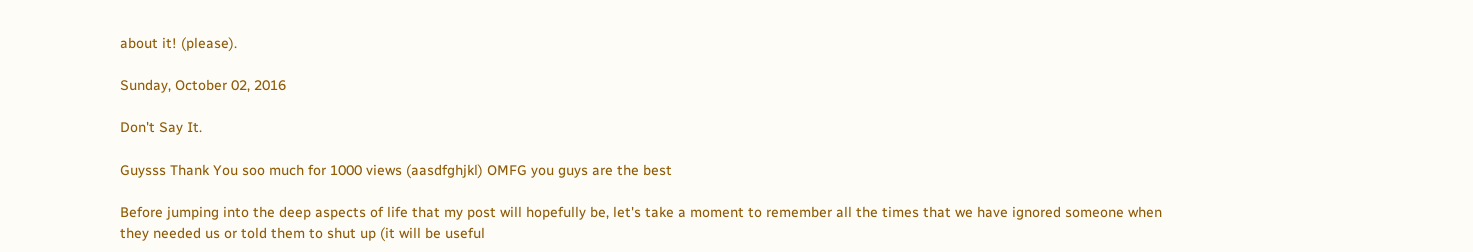about it! (please).

Sunday, October 02, 2016

Don't Say It.

Guysss Thank You soo much for 1000 views (aasdfghjkl) OMFG you guys are the best

Before jumping into the deep aspects of life that my post will hopefully be, let's take a moment to remember all the times that we have ignored someone when they needed us or told them to shut up (it will be useful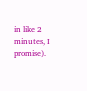in like 2 minutes, I promise).